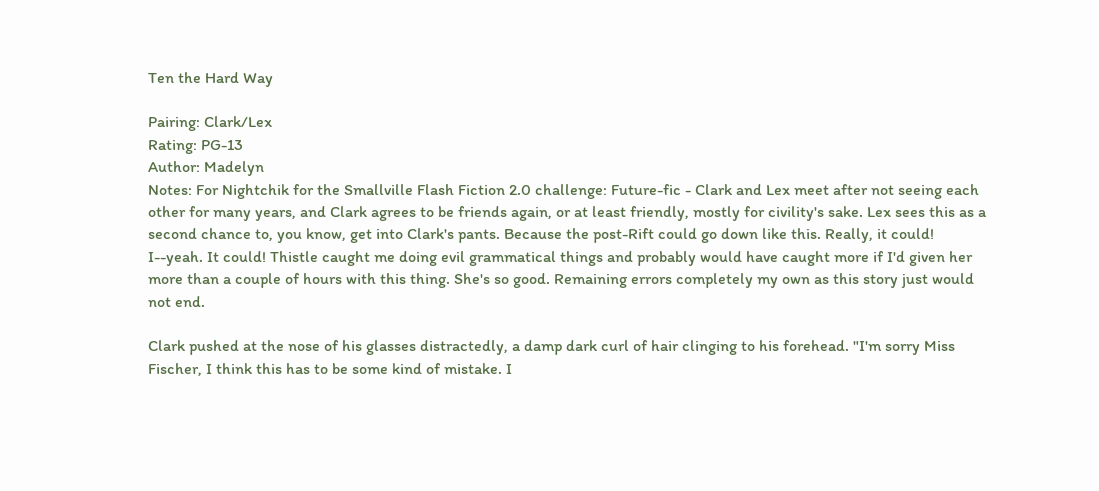Ten the Hard Way

Pairing: Clark/Lex
Rating: PG-13
Author: Madelyn
Notes: For Nightchik for the Smallville Flash Fiction 2.0 challenge: Future-fic - Clark and Lex meet after not seeing each other for many years, and Clark agrees to be friends again, or at least friendly, mostly for civility's sake. Lex sees this as a second chance to, you know, get into Clark's pants. Because the post-Rift could go down like this. Really, it could! I--yeah. It could! Thistle caught me doing evil grammatical things and probably would have caught more if I'd given her more than a couple of hours with this thing. She's so good. Remaining errors completely my own as this story just would not end.

Clark pushed at the nose of his glasses distractedly, a damp dark curl of hair clinging to his forehead. "I'm sorry Miss Fischer, I think this has to be some kind of mistake. I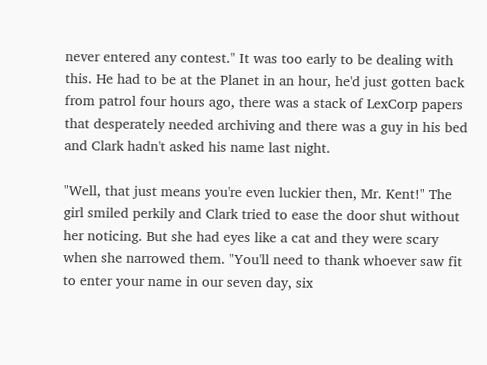never entered any contest." It was too early to be dealing with this. He had to be at the Planet in an hour, he'd just gotten back from patrol four hours ago, there was a stack of LexCorp papers that desperately needed archiving and there was a guy in his bed and Clark hadn't asked his name last night.

"Well, that just means you're even luckier then, Mr. Kent!" The girl smiled perkily and Clark tried to ease the door shut without her noticing. But she had eyes like a cat and they were scary when she narrowed them. "You'll need to thank whoever saw fit to enter your name in our seven day, six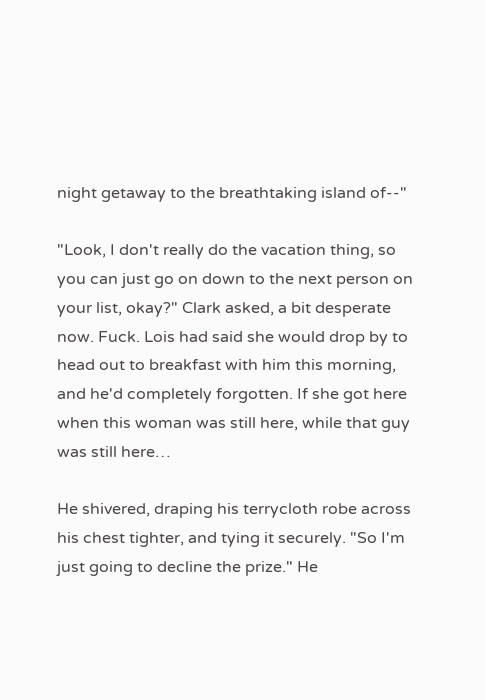night getaway to the breathtaking island of--"

"Look, I don't really do the vacation thing, so you can just go on down to the next person on your list, okay?" Clark asked, a bit desperate now. Fuck. Lois had said she would drop by to head out to breakfast with him this morning, and he'd completely forgotten. If she got here when this woman was still here, while that guy was still here…

He shivered, draping his terrycloth robe across his chest tighter, and tying it securely. "So I'm just going to decline the prize." He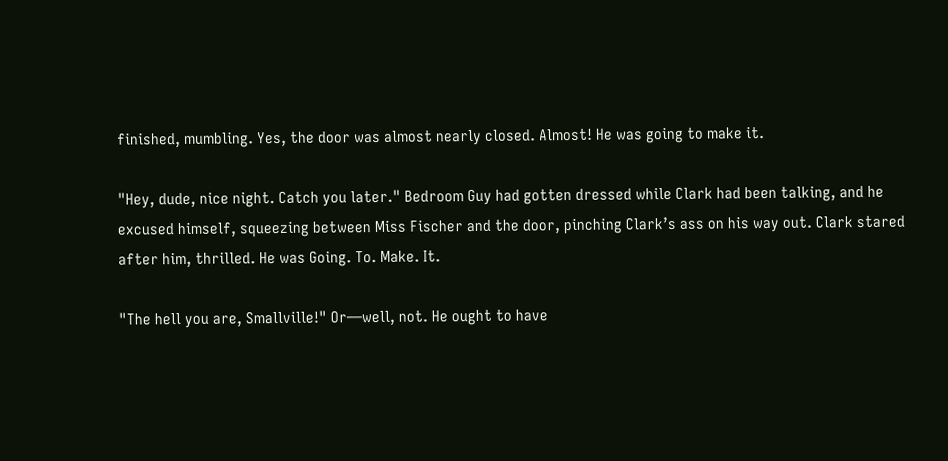finished, mumbling. Yes, the door was almost nearly closed. Almost! He was going to make it.

"Hey, dude, nice night. Catch you later." Bedroom Guy had gotten dressed while Clark had been talking, and he excused himself, squeezing between Miss Fischer and the door, pinching Clark’s ass on his way out. Clark stared after him, thrilled. He was Going. To. Make. It.

"The hell you are, Smallville!" Or—well, not. He ought to have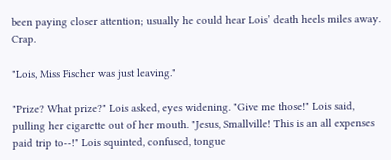been paying closer attention; usually he could hear Lois’ death heels miles away. Crap.

"Lois, Miss Fischer was just leaving."

"Prize? What prize?" Lois asked, eyes widening. "Give me those!" Lois said, pulling her cigarette out of her mouth. "Jesus, Smallville! This is an all expenses paid trip to--!" Lois squinted, confused, tongue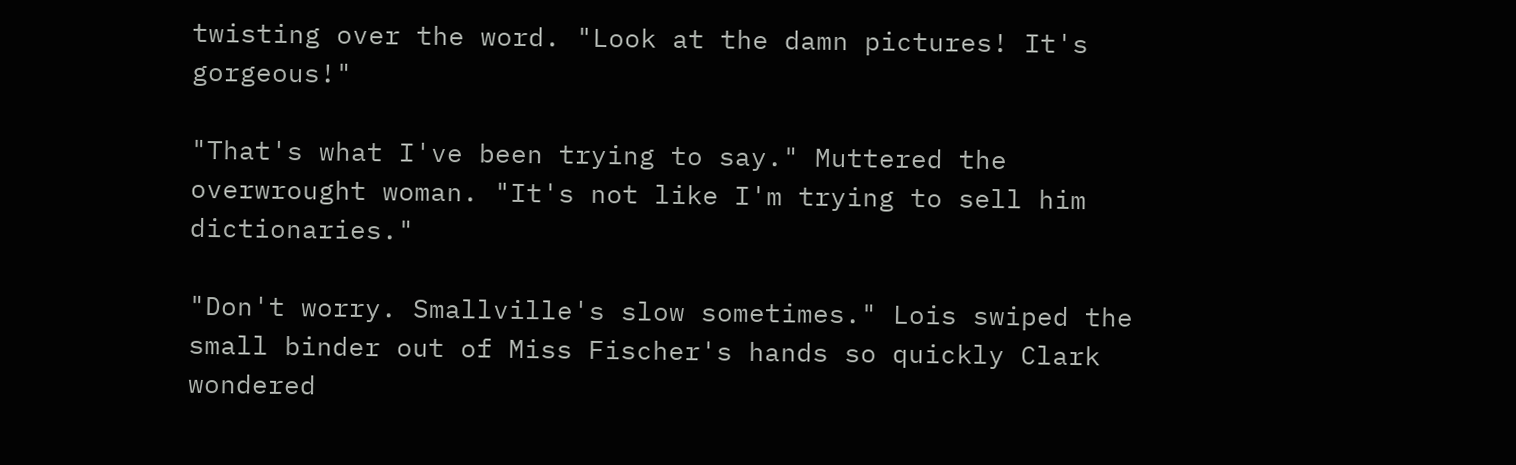twisting over the word. "Look at the damn pictures! It's gorgeous!"

"That's what I've been trying to say." Muttered the overwrought woman. "It's not like I'm trying to sell him dictionaries."

"Don't worry. Smallville's slow sometimes." Lois swiped the small binder out of Miss Fischer's hands so quickly Clark wondered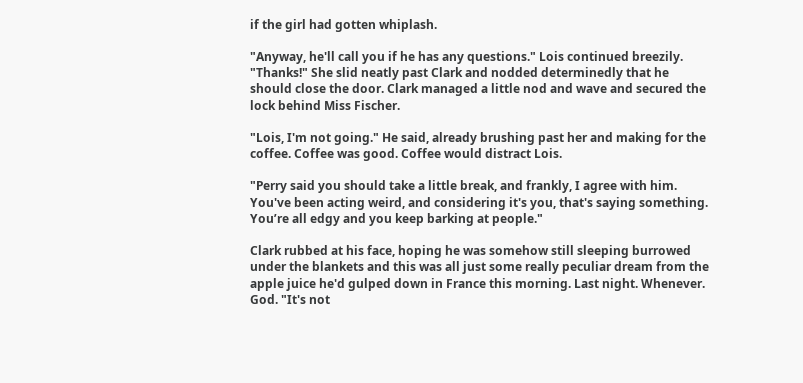if the girl had gotten whiplash.

"Anyway, he'll call you if he has any questions." Lois continued breezily. "Thanks!" She slid neatly past Clark and nodded determinedly that he should close the door. Clark managed a little nod and wave and secured the lock behind Miss Fischer.

"Lois, I'm not going." He said, already brushing past her and making for the coffee. Coffee was good. Coffee would distract Lois.

"Perry said you should take a little break, and frankly, I agree with him. You've been acting weird, and considering it's you, that's saying something. You’re all edgy and you keep barking at people."

Clark rubbed at his face, hoping he was somehow still sleeping burrowed under the blankets and this was all just some really peculiar dream from the apple juice he'd gulped down in France this morning. Last night. Whenever. God. "It's not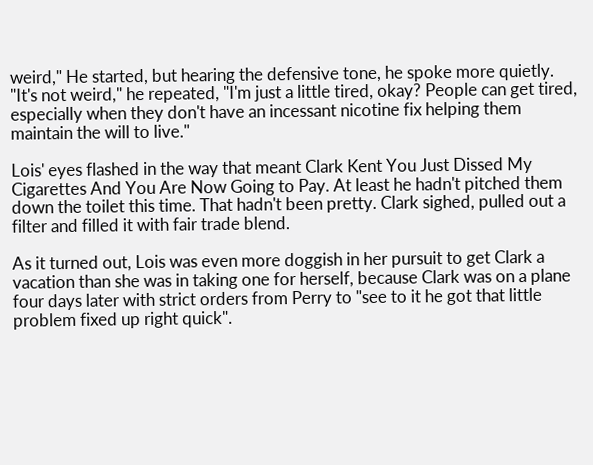weird," He started, but hearing the defensive tone, he spoke more quietly. "It's not weird," he repeated, "I'm just a little tired, okay? People can get tired, especially when they don't have an incessant nicotine fix helping them maintain the will to live."

Lois' eyes flashed in the way that meant Clark Kent You Just Dissed My Cigarettes And You Are Now Going to Pay. At least he hadn't pitched them down the toilet this time. That hadn't been pretty. Clark sighed, pulled out a filter and filled it with fair trade blend.

As it turned out, Lois was even more doggish in her pursuit to get Clark a vacation than she was in taking one for herself, because Clark was on a plane four days later with strict orders from Perry to "see to it he got that little problem fixed up right quick".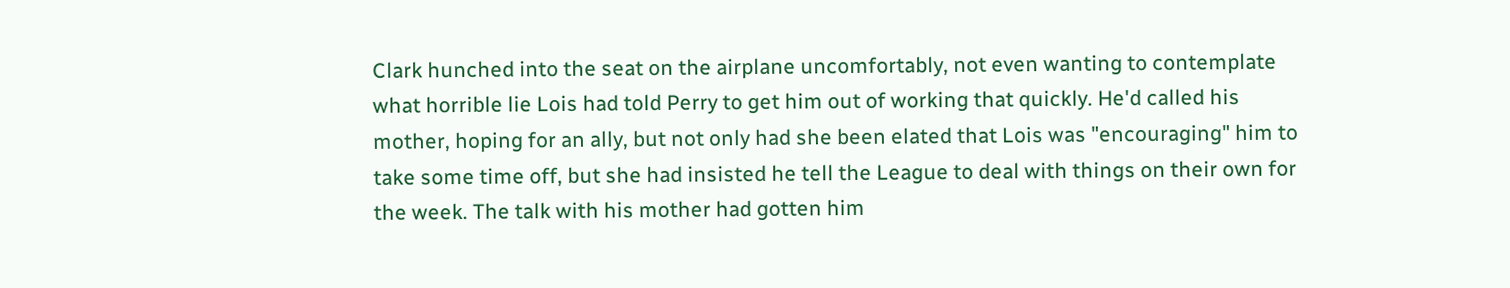Clark hunched into the seat on the airplane uncomfortably, not even wanting to contemplate what horrible lie Lois had told Perry to get him out of working that quickly. He'd called his mother, hoping for an ally, but not only had she been elated that Lois was "encouraging" him to take some time off, but she had insisted he tell the League to deal with things on their own for the week. The talk with his mother had gotten him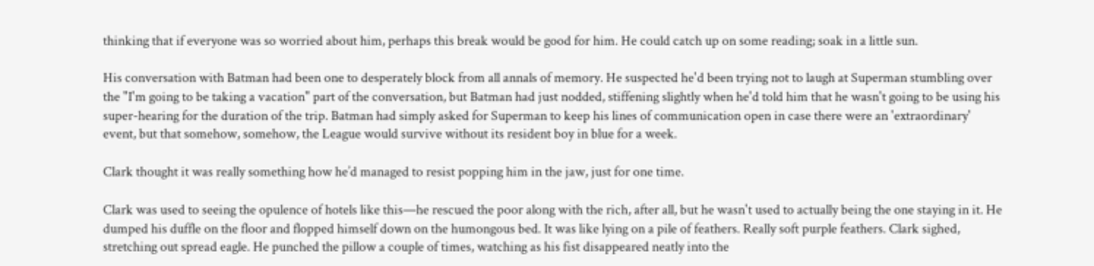thinking that if everyone was so worried about him, perhaps this break would be good for him. He could catch up on some reading; soak in a little sun.

His conversation with Batman had been one to desperately block from all annals of memory. He suspected he'd been trying not to laugh at Superman stumbling over the "I'm going to be taking a vacation" part of the conversation, but Batman had just nodded, stiffening slightly when he'd told him that he wasn't going to be using his super-hearing for the duration of the trip. Batman had simply asked for Superman to keep his lines of communication open in case there were an 'extraordinary' event, but that somehow, somehow, the League would survive without its resident boy in blue for a week.

Clark thought it was really something how he’d managed to resist popping him in the jaw, just for one time.

Clark was used to seeing the opulence of hotels like this—he rescued the poor along with the rich, after all, but he wasn't used to actually being the one staying in it. He dumped his duffle on the floor and flopped himself down on the humongous bed. It was like lying on a pile of feathers. Really soft purple feathers. Clark sighed, stretching out spread eagle. He punched the pillow a couple of times, watching as his fist disappeared neatly into the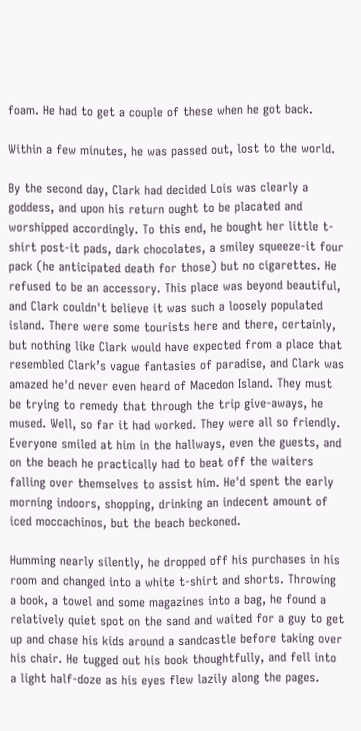foam. He had to get a couple of these when he got back.

Within a few minutes, he was passed out, lost to the world.

By the second day, Clark had decided Lois was clearly a goddess, and upon his return ought to be placated and worshipped accordingly. To this end, he bought her little t-shirt post-it pads, dark chocolates, a smiley squeeze-it four pack (he anticipated death for those) but no cigarettes. He refused to be an accessory. This place was beyond beautiful, and Clark couldn't believe it was such a loosely populated island. There were some tourists here and there, certainly, but nothing like Clark would have expected from a place that resembled Clark’s vague fantasies of paradise, and Clark was amazed he'd never even heard of Macedon Island. They must be trying to remedy that through the trip give-aways, he mused. Well, so far it had worked. They were all so friendly. Everyone smiled at him in the hallways, even the guests, and on the beach he practically had to beat off the waiters falling over themselves to assist him. He'd spent the early morning indoors, shopping, drinking an indecent amount of iced moccachinos, but the beach beckoned.

Humming nearly silently, he dropped off his purchases in his room and changed into a white t-shirt and shorts. Throwing a book, a towel and some magazines into a bag, he found a relatively quiet spot on the sand and waited for a guy to get up and chase his kids around a sandcastle before taking over his chair. He tugged out his book thoughtfully, and fell into a light half-doze as his eyes flew lazily along the pages.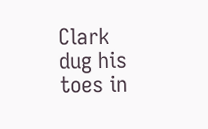Clark dug his toes in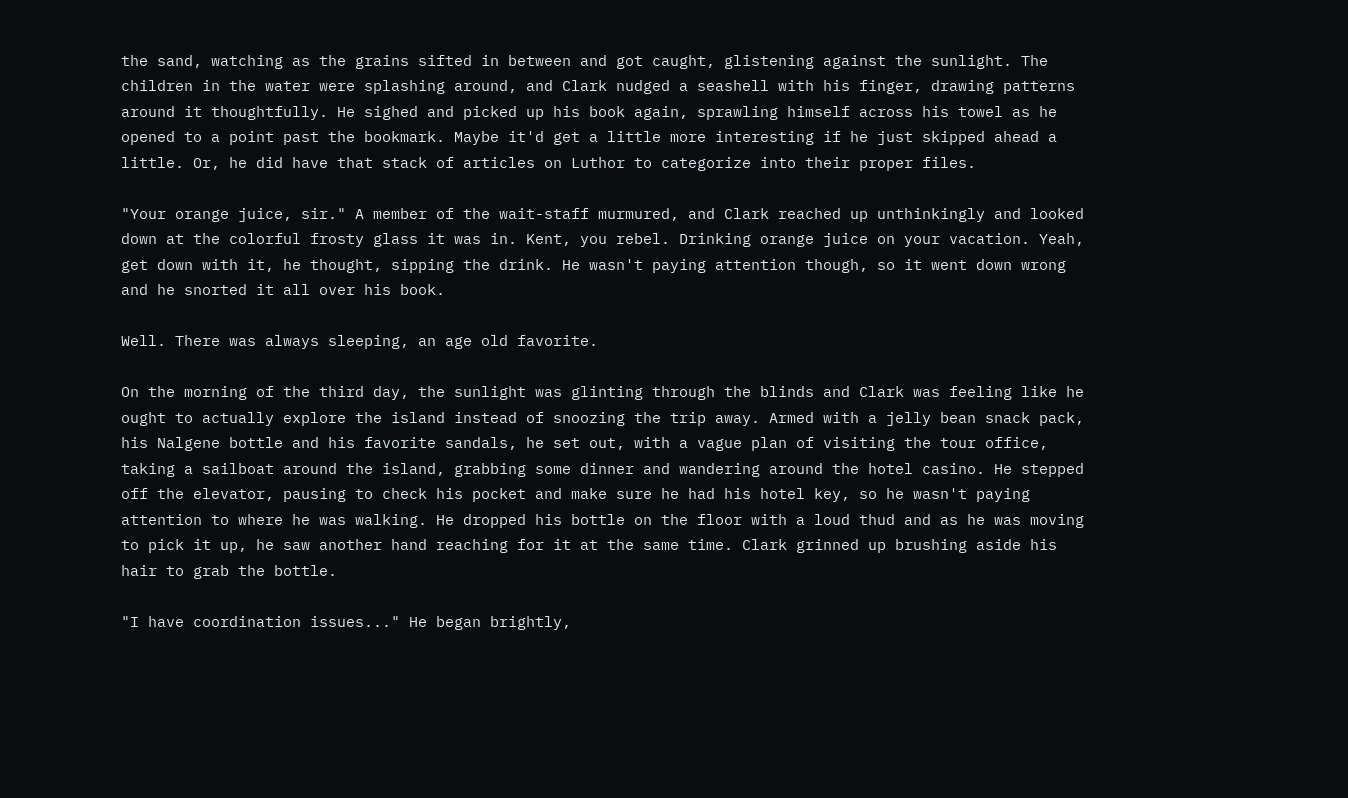the sand, watching as the grains sifted in between and got caught, glistening against the sunlight. The children in the water were splashing around, and Clark nudged a seashell with his finger, drawing patterns around it thoughtfully. He sighed and picked up his book again, sprawling himself across his towel as he opened to a point past the bookmark. Maybe it'd get a little more interesting if he just skipped ahead a little. Or, he did have that stack of articles on Luthor to categorize into their proper files.

"Your orange juice, sir." A member of the wait-staff murmured, and Clark reached up unthinkingly and looked down at the colorful frosty glass it was in. Kent, you rebel. Drinking orange juice on your vacation. Yeah, get down with it, he thought, sipping the drink. He wasn't paying attention though, so it went down wrong and he snorted it all over his book.

Well. There was always sleeping, an age old favorite.

On the morning of the third day, the sunlight was glinting through the blinds and Clark was feeling like he ought to actually explore the island instead of snoozing the trip away. Armed with a jelly bean snack pack, his Nalgene bottle and his favorite sandals, he set out, with a vague plan of visiting the tour office, taking a sailboat around the island, grabbing some dinner and wandering around the hotel casino. He stepped off the elevator, pausing to check his pocket and make sure he had his hotel key, so he wasn't paying attention to where he was walking. He dropped his bottle on the floor with a loud thud and as he was moving to pick it up, he saw another hand reaching for it at the same time. Clark grinned up brushing aside his hair to grab the bottle.

"I have coordination issues..." He began brightly,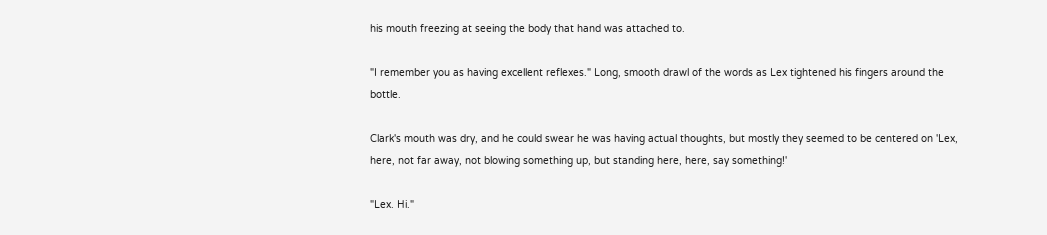his mouth freezing at seeing the body that hand was attached to.

"I remember you as having excellent reflexes." Long, smooth drawl of the words as Lex tightened his fingers around the bottle.

Clark's mouth was dry, and he could swear he was having actual thoughts, but mostly they seemed to be centered on 'Lex, here, not far away, not blowing something up, but standing here, here, say something!'

"Lex. Hi."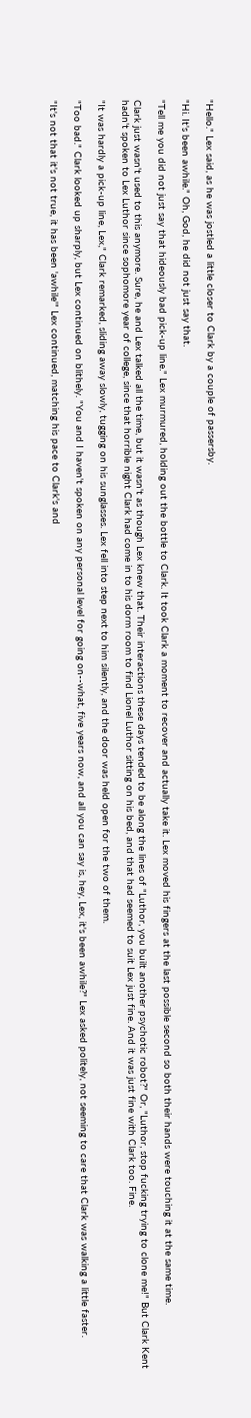"Hello." Lex said, as he was jostled a little closer to Clark by a couple of passersby.

"Hi. It's been awhile." Oh, God, he did not just say that.

"Tell me you did not just say that hideously bad pick-up line." Lex murmured, holding out the bottle to Clark. It took Clark a moment to recover and actually take it. Lex moved his fingers at the last possible second so both their hands were touching it at the same time.

Clark just wasn't used to this anymore. Sure, he and Lex talked all the time, but it wasn't as though Lex knew that. Their interactions these days tended to be along the lines of "Luthor, you built another psychotic robot?" Or, "Luthor, stop fucking trying to clone me!" But Clark Kent hadn't spoken to Lex Luthor since sophomore year of college, since that horrible night Clark had come in to his dorm room to find Lionel Luthor sitting on his bed, and that had seemed to suit Lex just fine. And it was just fine with Clark too. Fine.

"It was hardly a pick-up line, Lex," Clark remarked, sliding away slowly, tugging on his sunglasses. Lex fell into step next to him silently, and the door was held open for the two of them.

"Too bad." Clark looked up sharply, but Lex continued on blithely. "You and I haven't spoken on any personal level for going on--what, five years now, and all you can say is, hey, Lex, it's been awhile?" Lex asked politely, not seeming to care that Clark was walking a little faster.

"It's not that it's not true, it has been 'awhile'" Lex continued, matching his pace to Clark's and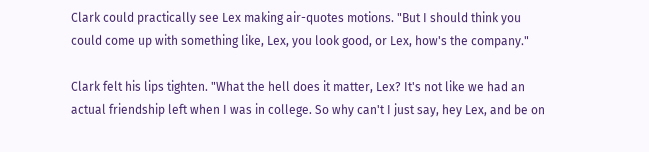Clark could practically see Lex making air-quotes motions. "But I should think you could come up with something like, Lex, you look good, or Lex, how's the company."

Clark felt his lips tighten. "What the hell does it matter, Lex? It's not like we had an actual friendship left when I was in college. So why can't I just say, hey Lex, and be on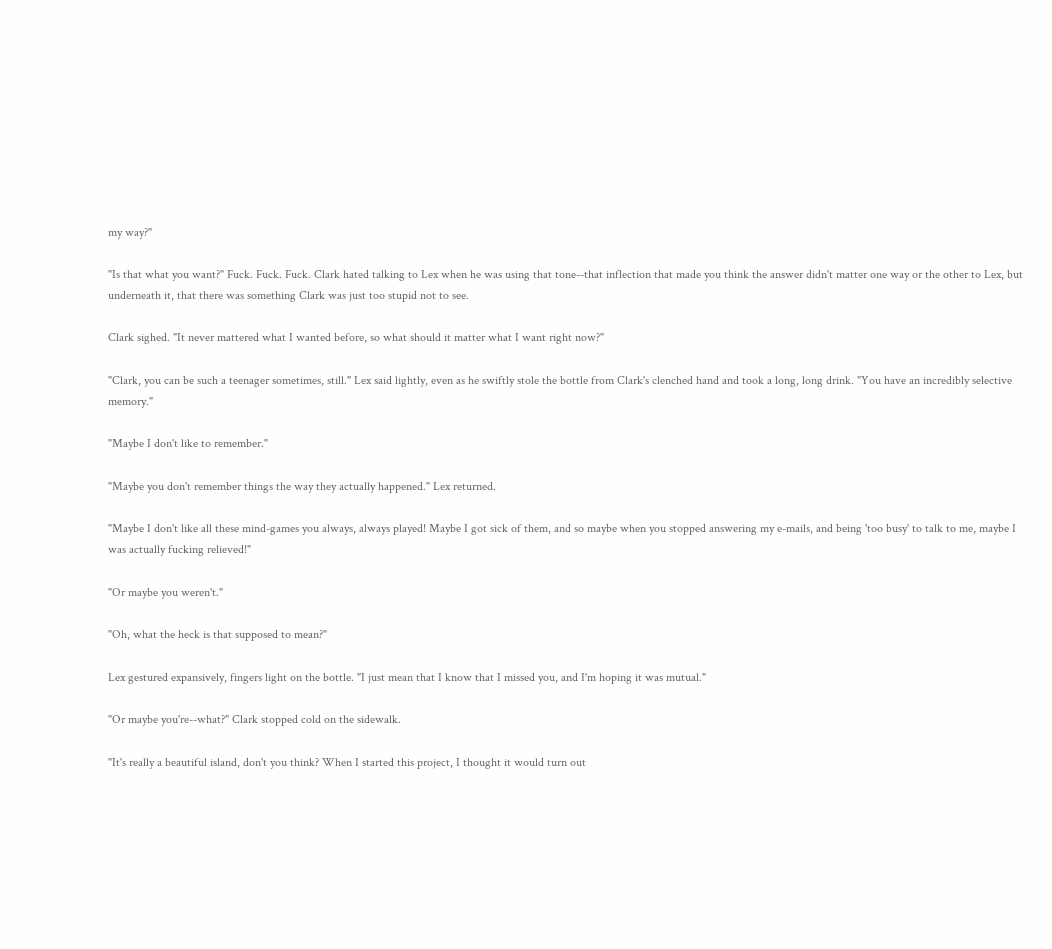my way?"

"Is that what you want?" Fuck. Fuck. Fuck. Clark hated talking to Lex when he was using that tone--that inflection that made you think the answer didn't matter one way or the other to Lex, but underneath it, that there was something Clark was just too stupid not to see.

Clark sighed. "It never mattered what I wanted before, so what should it matter what I want right now?"

"Clark, you can be such a teenager sometimes, still." Lex said lightly, even as he swiftly stole the bottle from Clark's clenched hand and took a long, long drink. "You have an incredibly selective memory."

"Maybe I don't like to remember."

"Maybe you don't remember things the way they actually happened." Lex returned.

"Maybe I don't like all these mind-games you always, always played! Maybe I got sick of them, and so maybe when you stopped answering my e-mails, and being 'too busy' to talk to me, maybe I was actually fucking relieved!"

"Or maybe you weren't."

"Oh, what the heck is that supposed to mean?"

Lex gestured expansively, fingers light on the bottle. "I just mean that I know that I missed you, and I'm hoping it was mutual."

"Or maybe you're--what?" Clark stopped cold on the sidewalk.

"It's really a beautiful island, don't you think? When I started this project, I thought it would turn out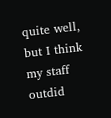quite well, but I think my staff outdid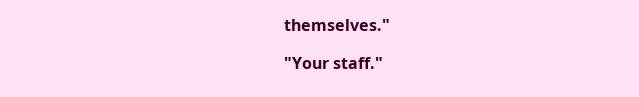themselves."

"Your staff."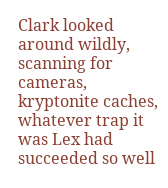Clark looked around wildly, scanning for cameras, kryptonite caches, whatever trap it was Lex had succeeded so well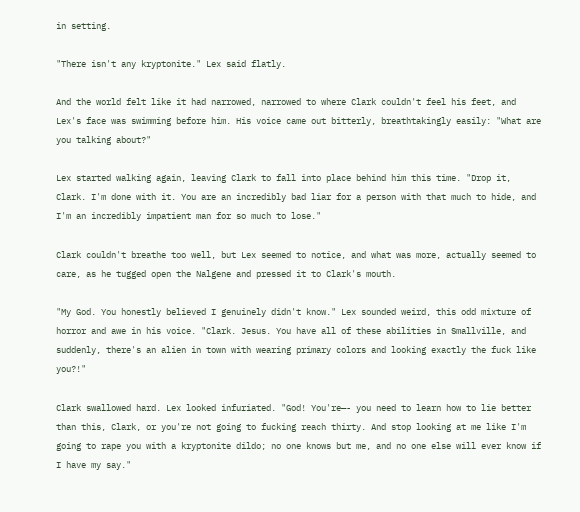in setting.

"There isn't any kryptonite." Lex said flatly.

And the world felt like it had narrowed, narrowed to where Clark couldn't feel his feet, and Lex's face was swimming before him. His voice came out bitterly, breathtakingly easily: "What are you talking about?"

Lex started walking again, leaving Clark to fall into place behind him this time. "Drop it, Clark. I'm done with it. You are an incredibly bad liar for a person with that much to hide, and I'm an incredibly impatient man for so much to lose."

Clark couldn't breathe too well, but Lex seemed to notice, and what was more, actually seemed to care, as he tugged open the Nalgene and pressed it to Clark's mouth.

"My God. You honestly believed I genuinely didn't know." Lex sounded weird, this odd mixture of horror and awe in his voice. "Clark. Jesus. You have all of these abilities in Smallville, and suddenly, there's an alien in town with wearing primary colors and looking exactly the fuck like you?!"

Clark swallowed hard. Lex looked infuriated. "God! You're—- you need to learn how to lie better than this, Clark, or you're not going to fucking reach thirty. And stop looking at me like I'm going to rape you with a kryptonite dildo; no one knows but me, and no one else will ever know if I have my say."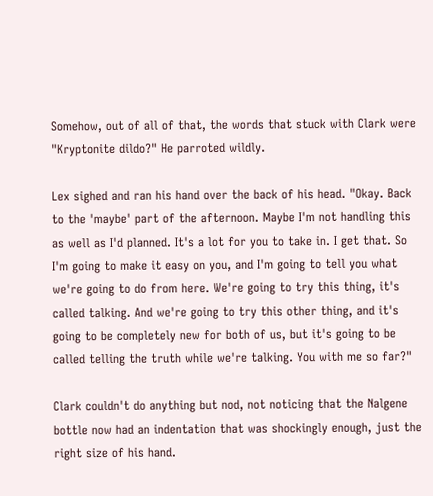Somehow, out of all of that, the words that stuck with Clark were "Kryptonite dildo?" He parroted wildly.

Lex sighed and ran his hand over the back of his head. "Okay. Back to the 'maybe' part of the afternoon. Maybe I'm not handling this as well as I'd planned. It's a lot for you to take in. I get that. So I'm going to make it easy on you, and I'm going to tell you what we're going to do from here. We're going to try this thing, it's called talking. And we're going to try this other thing, and it's going to be completely new for both of us, but it's going to be called telling the truth while we're talking. You with me so far?"

Clark couldn't do anything but nod, not noticing that the Nalgene bottle now had an indentation that was shockingly enough, just the right size of his hand.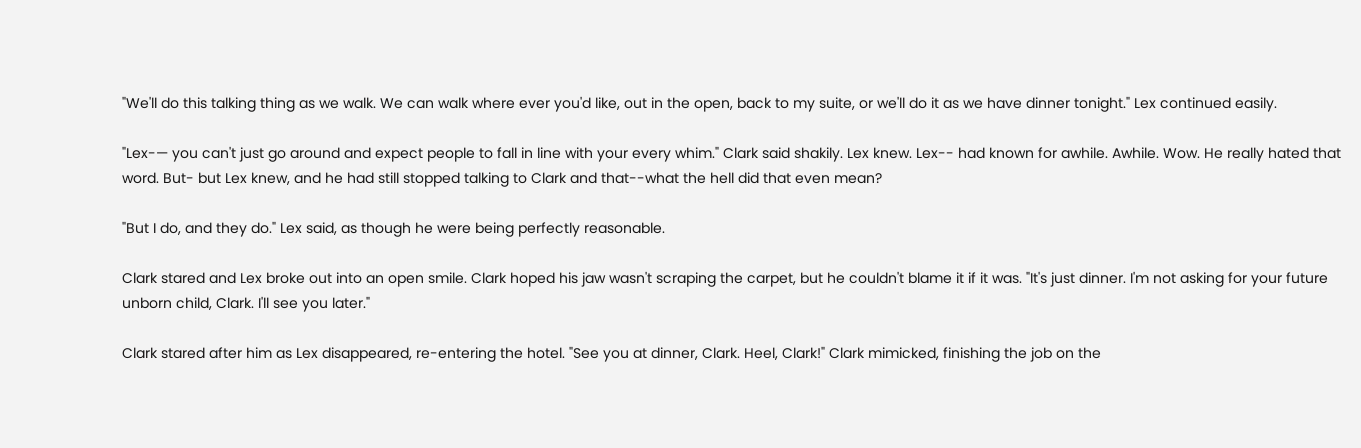"We'll do this talking thing as we walk. We can walk where ever you'd like, out in the open, back to my suite, or we'll do it as we have dinner tonight." Lex continued easily.

"Lex-— you can't just go around and expect people to fall in line with your every whim." Clark said shakily. Lex knew. Lex-- had known for awhile. Awhile. Wow. He really hated that word. But- but Lex knew, and he had still stopped talking to Clark and that--what the hell did that even mean?

"But I do, and they do." Lex said, as though he were being perfectly reasonable.

Clark stared and Lex broke out into an open smile. Clark hoped his jaw wasn't scraping the carpet, but he couldn't blame it if it was. "It's just dinner. I'm not asking for your future unborn child, Clark. I'll see you later."

Clark stared after him as Lex disappeared, re-entering the hotel. "See you at dinner, Clark. Heel, Clark!" Clark mimicked, finishing the job on the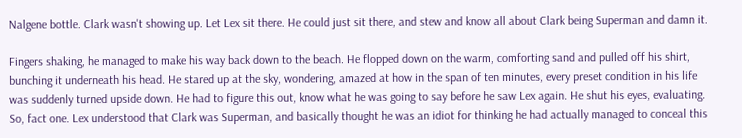Nalgene bottle. Clark wasn't showing up. Let Lex sit there. He could just sit there, and stew and know all about Clark being Superman and damn it.

Fingers shaking, he managed to make his way back down to the beach. He flopped down on the warm, comforting sand and pulled off his shirt, bunching it underneath his head. He stared up at the sky, wondering, amazed at how in the span of ten minutes, every preset condition in his life was suddenly turned upside down. He had to figure this out, know what he was going to say before he saw Lex again. He shut his eyes, evaluating. So, fact one. Lex understood that Clark was Superman, and basically thought he was an idiot for thinking he had actually managed to conceal this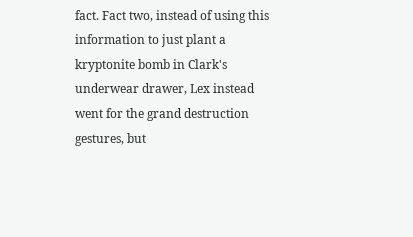fact. Fact two, instead of using this information to just plant a kryptonite bomb in Clark's underwear drawer, Lex instead went for the grand destruction gestures, but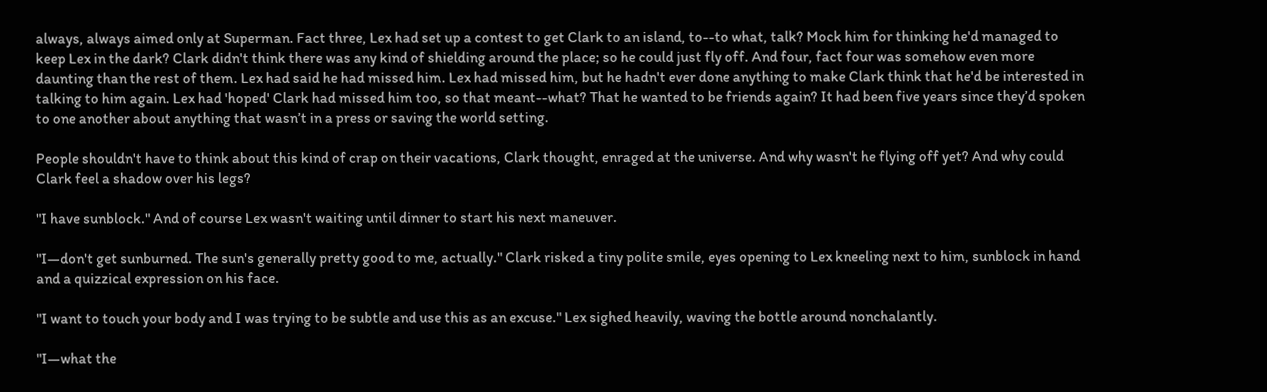always, always aimed only at Superman. Fact three, Lex had set up a contest to get Clark to an island, to--to what, talk? Mock him for thinking he'd managed to keep Lex in the dark? Clark didn't think there was any kind of shielding around the place; so he could just fly off. And four, fact four was somehow even more daunting than the rest of them. Lex had said he had missed him. Lex had missed him, but he hadn't ever done anything to make Clark think that he'd be interested in talking to him again. Lex had 'hoped' Clark had missed him too, so that meant--what? That he wanted to be friends again? It had been five years since they’d spoken to one another about anything that wasn’t in a press or saving the world setting.

People shouldn't have to think about this kind of crap on their vacations, Clark thought, enraged at the universe. And why wasn't he flying off yet? And why could Clark feel a shadow over his legs?

"I have sunblock." And of course Lex wasn't waiting until dinner to start his next maneuver.

"I—don't get sunburned. The sun's generally pretty good to me, actually." Clark risked a tiny polite smile, eyes opening to Lex kneeling next to him, sunblock in hand and a quizzical expression on his face.

"I want to touch your body and I was trying to be subtle and use this as an excuse." Lex sighed heavily, waving the bottle around nonchalantly.

"I—what the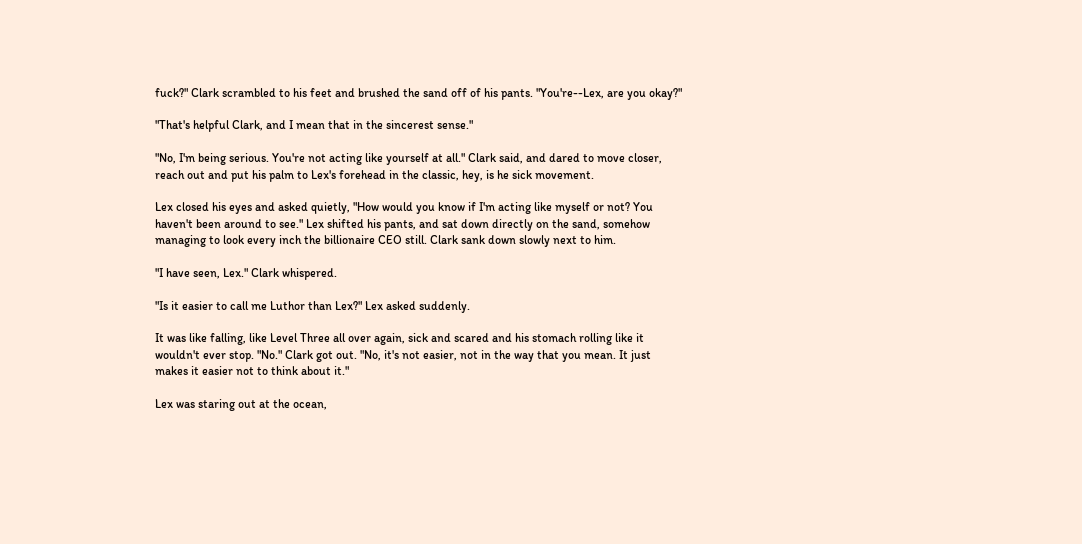fuck?" Clark scrambled to his feet and brushed the sand off of his pants. "You're--Lex, are you okay?"

"That's helpful Clark, and I mean that in the sincerest sense."

"No, I'm being serious. You're not acting like yourself at all." Clark said, and dared to move closer, reach out and put his palm to Lex's forehead in the classic, hey, is he sick movement.

Lex closed his eyes and asked quietly, "How would you know if I'm acting like myself or not? You haven't been around to see." Lex shifted his pants, and sat down directly on the sand, somehow managing to look every inch the billionaire CEO still. Clark sank down slowly next to him.

"I have seen, Lex." Clark whispered.

"Is it easier to call me Luthor than Lex?" Lex asked suddenly.

It was like falling, like Level Three all over again, sick and scared and his stomach rolling like it wouldn't ever stop. "No." Clark got out. "No, it's not easier, not in the way that you mean. It just makes it easier not to think about it."

Lex was staring out at the ocean,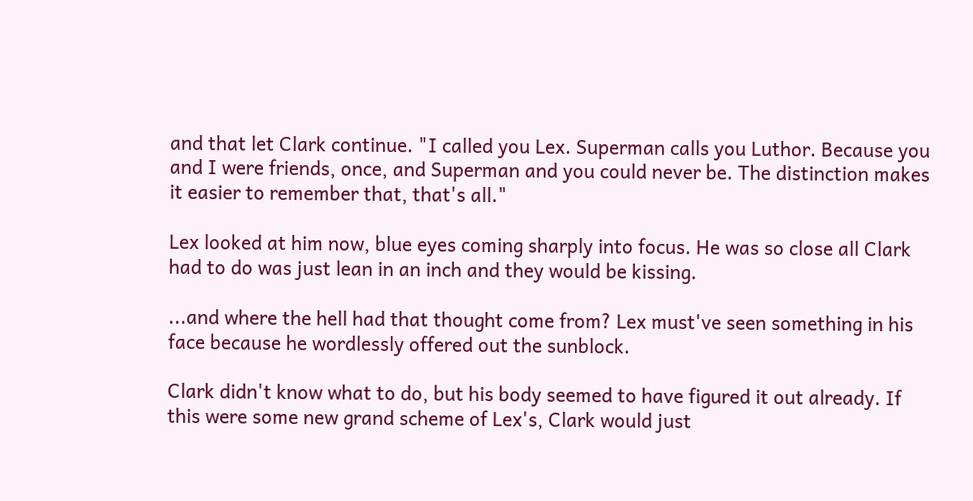and that let Clark continue. "I called you Lex. Superman calls you Luthor. Because you and I were friends, once, and Superman and you could never be. The distinction makes it easier to remember that, that's all."

Lex looked at him now, blue eyes coming sharply into focus. He was so close all Clark had to do was just lean in an inch and they would be kissing.

...and where the hell had that thought come from? Lex must've seen something in his face because he wordlessly offered out the sunblock.

Clark didn't know what to do, but his body seemed to have figured it out already. If this were some new grand scheme of Lex's, Clark would just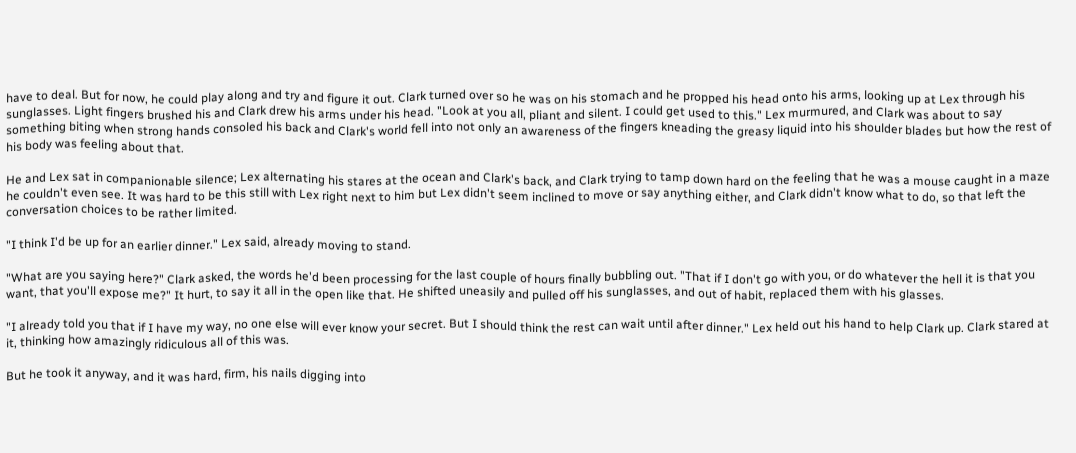have to deal. But for now, he could play along and try and figure it out. Clark turned over so he was on his stomach and he propped his head onto his arms, looking up at Lex through his sunglasses. Light fingers brushed his and Clark drew his arms under his head. "Look at you all, pliant and silent. I could get used to this." Lex murmured, and Clark was about to say something biting when strong hands consoled his back and Clark's world fell into not only an awareness of the fingers kneading the greasy liquid into his shoulder blades but how the rest of his body was feeling about that.

He and Lex sat in companionable silence; Lex alternating his stares at the ocean and Clark's back, and Clark trying to tamp down hard on the feeling that he was a mouse caught in a maze he couldn't even see. It was hard to be this still with Lex right next to him but Lex didn't seem inclined to move or say anything either, and Clark didn't know what to do, so that left the conversation choices to be rather limited.

"I think I'd be up for an earlier dinner." Lex said, already moving to stand.

"What are you saying here?" Clark asked, the words he'd been processing for the last couple of hours finally bubbling out. "That if I don't go with you, or do whatever the hell it is that you want, that you'll expose me?" It hurt, to say it all in the open like that. He shifted uneasily and pulled off his sunglasses, and out of habit, replaced them with his glasses.

"I already told you that if I have my way, no one else will ever know your secret. But I should think the rest can wait until after dinner." Lex held out his hand to help Clark up. Clark stared at it, thinking how amazingly ridiculous all of this was.

But he took it anyway, and it was hard, firm, his nails digging into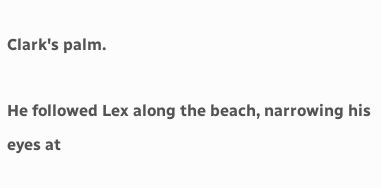Clark's palm.

He followed Lex along the beach, narrowing his eyes at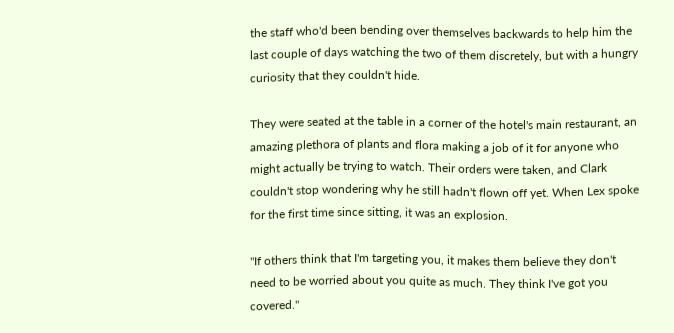the staff who'd been bending over themselves backwards to help him the last couple of days watching the two of them discretely, but with a hungry curiosity that they couldn't hide.

They were seated at the table in a corner of the hotel's main restaurant, an amazing plethora of plants and flora making a job of it for anyone who might actually be trying to watch. Their orders were taken, and Clark couldn't stop wondering why he still hadn't flown off yet. When Lex spoke for the first time since sitting, it was an explosion.

"If others think that I'm targeting you, it makes them believe they don't need to be worried about you quite as much. They think I've got you covered."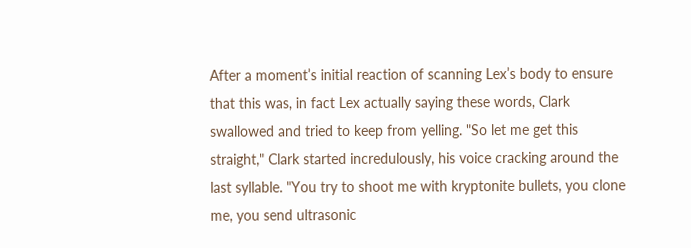After a moment’s initial reaction of scanning Lex’s body to ensure that this was, in fact Lex actually saying these words, Clark swallowed and tried to keep from yelling. "So let me get this straight," Clark started incredulously, his voice cracking around the last syllable. "You try to shoot me with kryptonite bullets, you clone me, you send ultrasonic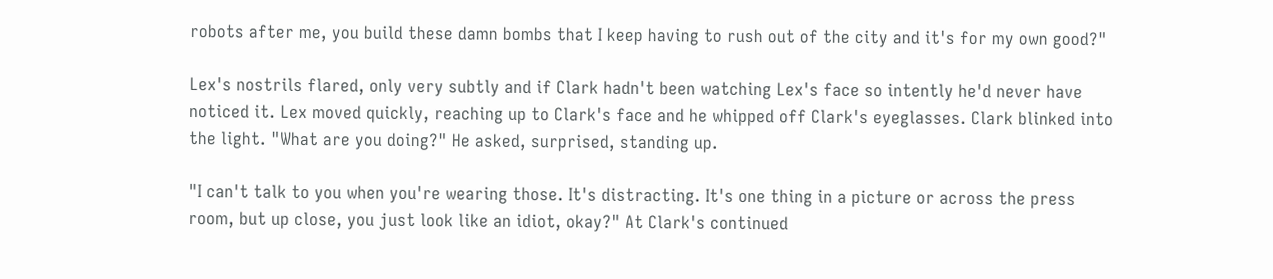robots after me, you build these damn bombs that I keep having to rush out of the city and it's for my own good?"

Lex's nostrils flared, only very subtly and if Clark hadn't been watching Lex's face so intently he'd never have noticed it. Lex moved quickly, reaching up to Clark's face and he whipped off Clark's eyeglasses. Clark blinked into the light. "What are you doing?" He asked, surprised, standing up.

"I can't talk to you when you're wearing those. It's distracting. It's one thing in a picture or across the press room, but up close, you just look like an idiot, okay?" At Clark's continued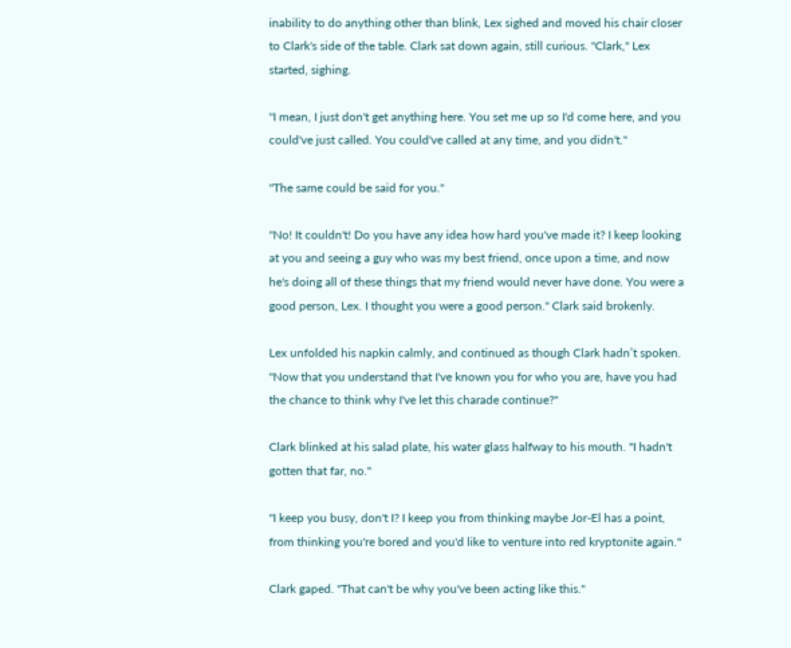inability to do anything other than blink, Lex sighed and moved his chair closer to Clark's side of the table. Clark sat down again, still curious. "Clark," Lex started, sighing.

"I mean, I just don't get anything here. You set me up so I'd come here, and you could've just called. You could've called at any time, and you didn't."

"The same could be said for you."

"No! It couldn't! Do you have any idea how hard you've made it? I keep looking at you and seeing a guy who was my best friend, once upon a time, and now he's doing all of these things that my friend would never have done. You were a good person, Lex. I thought you were a good person." Clark said brokenly.

Lex unfolded his napkin calmly, and continued as though Clark hadn’t spoken. "Now that you understand that I've known you for who you are, have you had the chance to think why I've let this charade continue?"

Clark blinked at his salad plate, his water glass halfway to his mouth. "I hadn't gotten that far, no."

"I keep you busy, don't I? I keep you from thinking maybe Jor-El has a point, from thinking you're bored and you'd like to venture into red kryptonite again."

Clark gaped. "That can't be why you've been acting like this."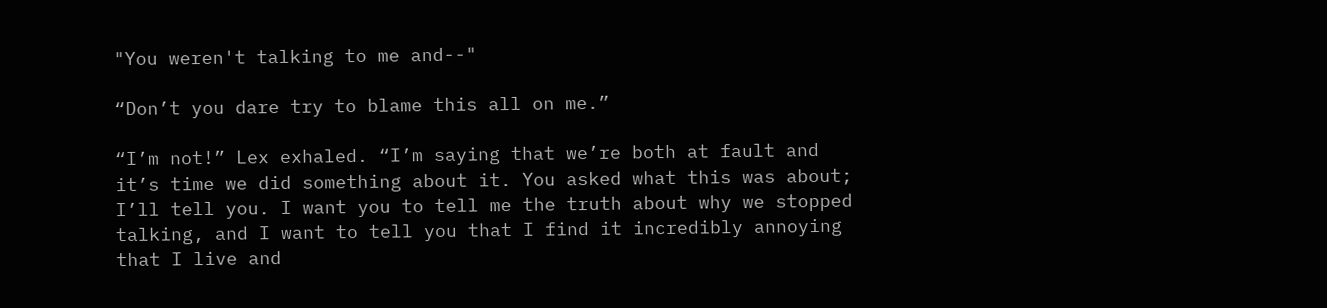"You weren't talking to me and--"

“Don’t you dare try to blame this all on me.”

“I’m not!” Lex exhaled. “I’m saying that we’re both at fault and it’s time we did something about it. You asked what this was about; I’ll tell you. I want you to tell me the truth about why we stopped talking, and I want to tell you that I find it incredibly annoying that I live and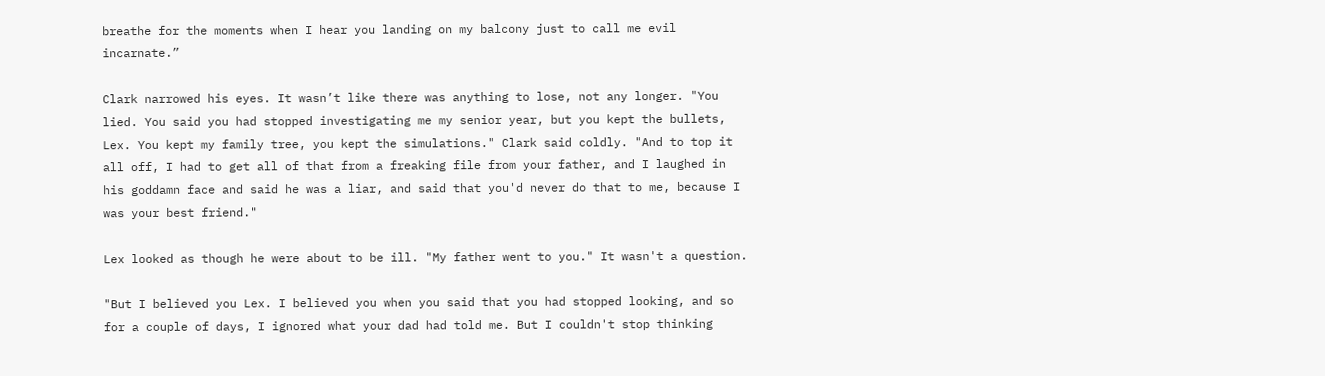breathe for the moments when I hear you landing on my balcony just to call me evil incarnate.”

Clark narrowed his eyes. It wasn’t like there was anything to lose, not any longer. "You lied. You said you had stopped investigating me my senior year, but you kept the bullets, Lex. You kept my family tree, you kept the simulations." Clark said coldly. "And to top it all off, I had to get all of that from a freaking file from your father, and I laughed in his goddamn face and said he was a liar, and said that you'd never do that to me, because I was your best friend."

Lex looked as though he were about to be ill. "My father went to you." It wasn't a question.

"But I believed you Lex. I believed you when you said that you had stopped looking, and so for a couple of days, I ignored what your dad had told me. But I couldn't stop thinking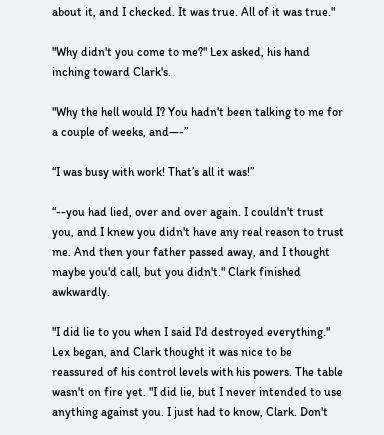about it, and I checked. It was true. All of it was true."

"Why didn't you come to me?" Lex asked, his hand inching toward Clark's.

"Why the hell would I? You hadn't been talking to me for a couple of weeks, and—-”

“I was busy with work! That’s all it was!”

“--you had lied, over and over again. I couldn't trust you, and I knew you didn't have any real reason to trust me. And then your father passed away, and I thought maybe you'd call, but you didn't." Clark finished awkwardly.

"I did lie to you when I said I'd destroyed everything." Lex began, and Clark thought it was nice to be reassured of his control levels with his powers. The table wasn't on fire yet. "I did lie, but I never intended to use anything against you. I just had to know, Clark. Don't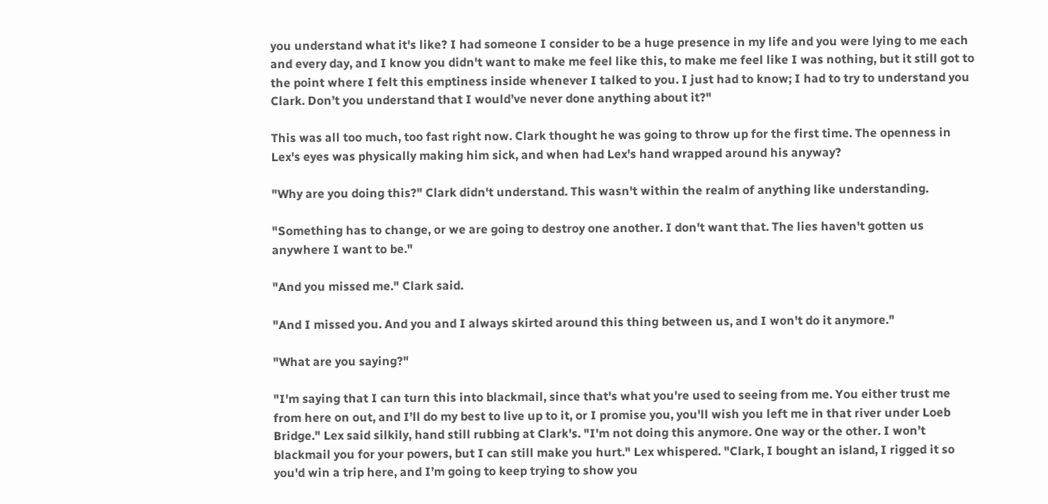you understand what it's like? I had someone I consider to be a huge presence in my life and you were lying to me each and every day, and I know you didn't want to make me feel like this, to make me feel like I was nothing, but it still got to the point where I felt this emptiness inside whenever I talked to you. I just had to know; I had to try to understand you Clark. Don’t you understand that I would’ve never done anything about it?"

This was all too much, too fast right now. Clark thought he was going to throw up for the first time. The openness in Lex's eyes was physically making him sick, and when had Lex's hand wrapped around his anyway?

"Why are you doing this?" Clark didn't understand. This wasn't within the realm of anything like understanding.

"Something has to change, or we are going to destroy one another. I don't want that. The lies haven't gotten us anywhere I want to be."

"And you missed me." Clark said.

"And I missed you. And you and I always skirted around this thing between us, and I won't do it anymore."

"What are you saying?"

"I'm saying that I can turn this into blackmail, since that's what you're used to seeing from me. You either trust me from here on out, and I’ll do my best to live up to it, or I promise you, you'll wish you left me in that river under Loeb Bridge." Lex said silkily, hand still rubbing at Clark's. "I'm not doing this anymore. One way or the other. I won’t blackmail you for your powers, but I can still make you hurt." Lex whispered. "Clark, I bought an island, I rigged it so you'd win a trip here, and I’m going to keep trying to show you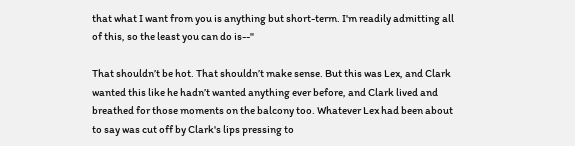that what I want from you is anything but short-term. I'm readily admitting all of this, so the least you can do is--"

That shouldn’t be hot. That shouldn’t make sense. But this was Lex, and Clark wanted this like he hadn’t wanted anything ever before, and Clark lived and breathed for those moments on the balcony too. Whatever Lex had been about to say was cut off by Clark's lips pressing to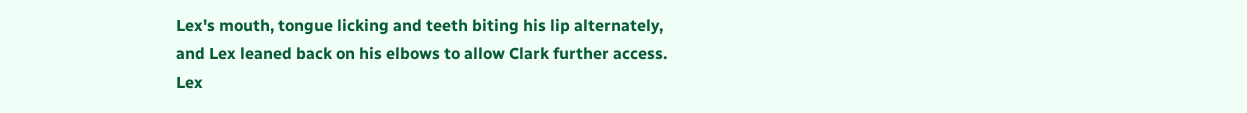Lex's mouth, tongue licking and teeth biting his lip alternately, and Lex leaned back on his elbows to allow Clark further access. Lex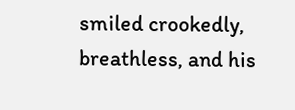smiled crookedly, breathless, and his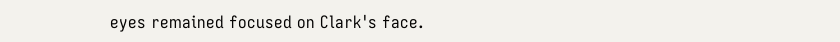eyes remained focused on Clark's face.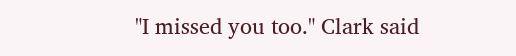"I missed you too." Clark said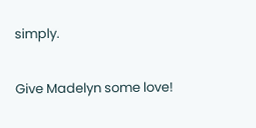simply.

Give Madelyn some love!